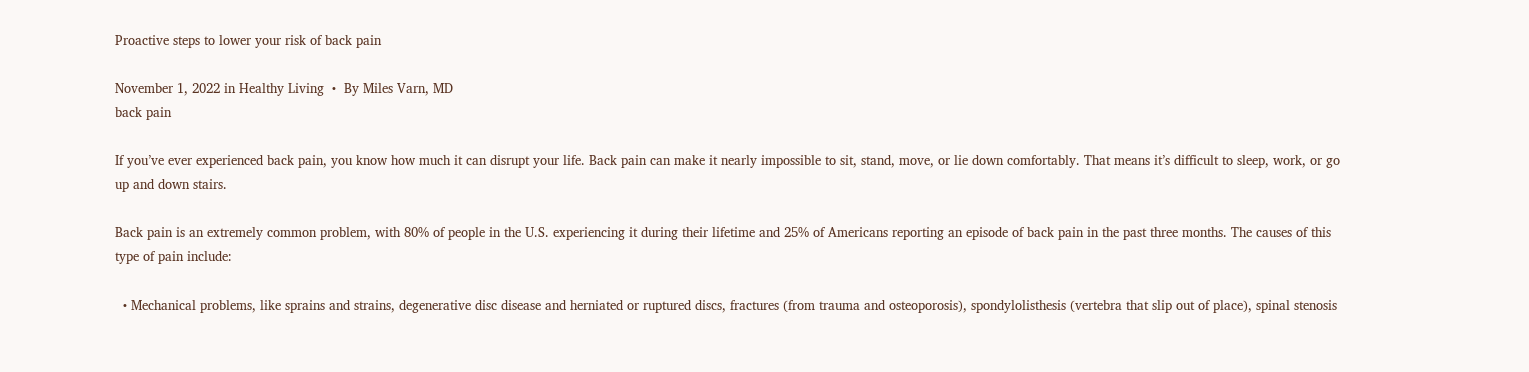Proactive steps to lower your risk of back pain

November 1, 2022 in Healthy Living  •  By Miles Varn, MD
back pain

If you’ve ever experienced back pain, you know how much it can disrupt your life. Back pain can make it nearly impossible to sit, stand, move, or lie down comfortably. That means it’s difficult to sleep, work, or go up and down stairs.

Back pain is an extremely common problem, with 80% of people in the U.S. experiencing it during their lifetime and 25% of Americans reporting an episode of back pain in the past three months. The causes of this type of pain include:

  • Mechanical problems, like sprains and strains, degenerative disc disease and herniated or ruptured discs, fractures (from trauma and osteoporosis), spondylolisthesis (vertebra that slip out of place), spinal stenosis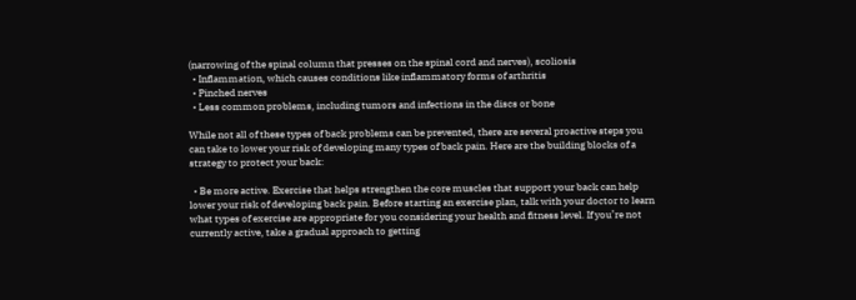(narrowing of the spinal column that presses on the spinal cord and nerves), scoliosis
  • Inflammation, which causes conditions like inflammatory forms of arthritis
  • Pinched nerves
  • Less common problems, including tumors and infections in the discs or bone

While not all of these types of back problems can be prevented, there are several proactive steps you can take to lower your risk of developing many types of back pain. Here are the building blocks of a strategy to protect your back:

  • Be more active. Exercise that helps strengthen the core muscles that support your back can help lower your risk of developing back pain. Before starting an exercise plan, talk with your doctor to learn what types of exercise are appropriate for you considering your health and fitness level. If you’re not currently active, take a gradual approach to getting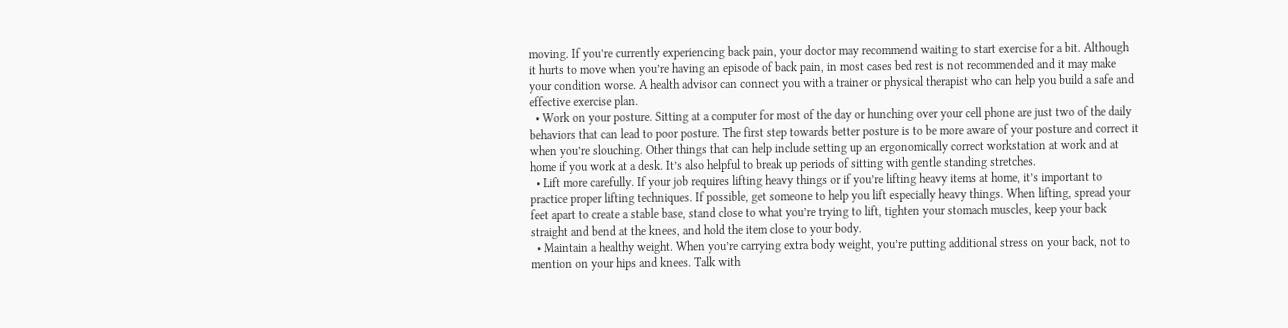moving. If you’re currently experiencing back pain, your doctor may recommend waiting to start exercise for a bit. Although it hurts to move when you’re having an episode of back pain, in most cases bed rest is not recommended and it may make your condition worse. A health advisor can connect you with a trainer or physical therapist who can help you build a safe and effective exercise plan.
  • Work on your posture. Sitting at a computer for most of the day or hunching over your cell phone are just two of the daily behaviors that can lead to poor posture. The first step towards better posture is to be more aware of your posture and correct it when you’re slouching. Other things that can help include setting up an ergonomically correct workstation at work and at home if you work at a desk. It’s also helpful to break up periods of sitting with gentle standing stretches.
  • Lift more carefully. If your job requires lifting heavy things or if you’re lifting heavy items at home, it’s important to practice proper lifting techniques. If possible, get someone to help you lift especially heavy things. When lifting, spread your feet apart to create a stable base, stand close to what you’re trying to lift, tighten your stomach muscles, keep your back straight and bend at the knees, and hold the item close to your body.
  • Maintain a healthy weight. When you’re carrying extra body weight, you’re putting additional stress on your back, not to mention on your hips and knees. Talk with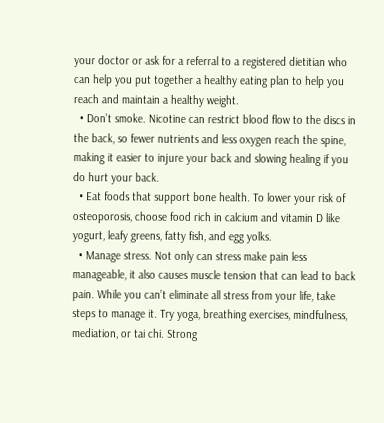your doctor or ask for a referral to a registered dietitian who can help you put together a healthy eating plan to help you reach and maintain a healthy weight.
  • Don’t smoke. Nicotine can restrict blood flow to the discs in the back, so fewer nutrients and less oxygen reach the spine, making it easier to injure your back and slowing healing if you do hurt your back.
  • Eat foods that support bone health. To lower your risk of osteoporosis, choose food rich in calcium and vitamin D like yogurt, leafy greens, fatty fish, and egg yolks.
  • Manage stress. Not only can stress make pain less manageable, it also causes muscle tension that can lead to back pain. While you can’t eliminate all stress from your life, take steps to manage it. Try yoga, breathing exercises, mindfulness, mediation, or tai chi. Strong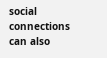social connections can also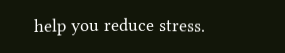help you reduce stress.